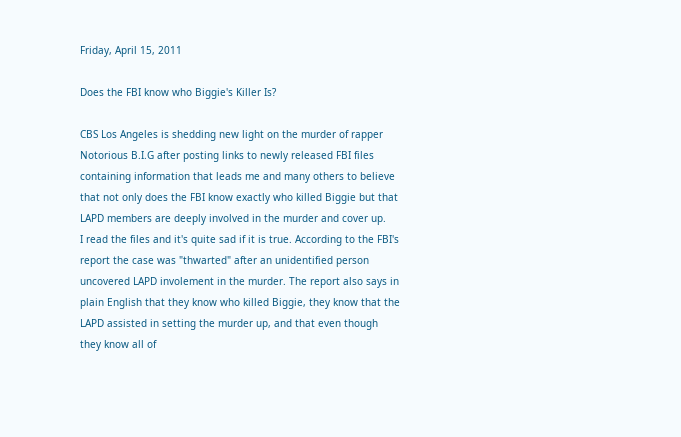Friday, April 15, 2011

Does the FBI know who Biggie's Killer Is?

CBS Los Angeles is shedding new light on the murder of rapper Notorious B.I.G after posting links to newly released FBI files containing information that leads me and many others to believe that not only does the FBI know exactly who killed Biggie but that LAPD members are deeply involved in the murder and cover up.
I read the files and it's quite sad if it is true. According to the FBI's report the case was "thwarted" after an unidentified person uncovered LAPD involement in the murder. The report also says in plain English that they know who killed Biggie, they know that the LAPD assisted in setting the murder up, and that even though they know all of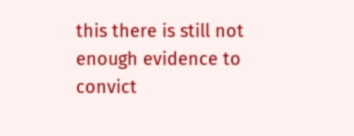this there is still not enough evidence to convict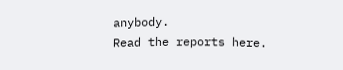anybody.
Read the reports here.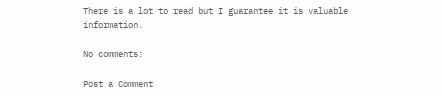There is a lot to read but I guarantee it is valuable information.

No comments:

Post a Comment